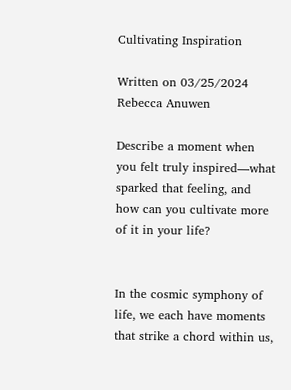Cultivating Inspiration

Written on 03/25/2024
Rebecca Anuwen

Describe a moment when you felt truly inspired—what sparked that feeling, and how can you cultivate more of it in your life?


In the cosmic symphony of life, we each have moments that strike a chord within us,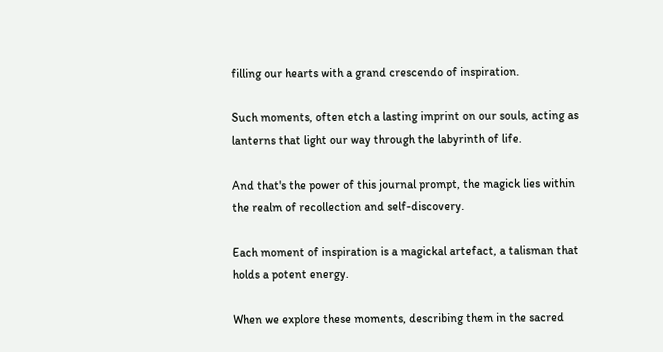filling our hearts with a grand crescendo of inspiration.

Such moments, often etch a lasting imprint on our souls, acting as lanterns that light our way through the labyrinth of life.

And that's the power of this journal prompt, the magick lies within the realm of recollection and self-discovery.

Each moment of inspiration is a magickal artefact, a talisman that holds a potent energy.

When we explore these moments, describing them in the sacred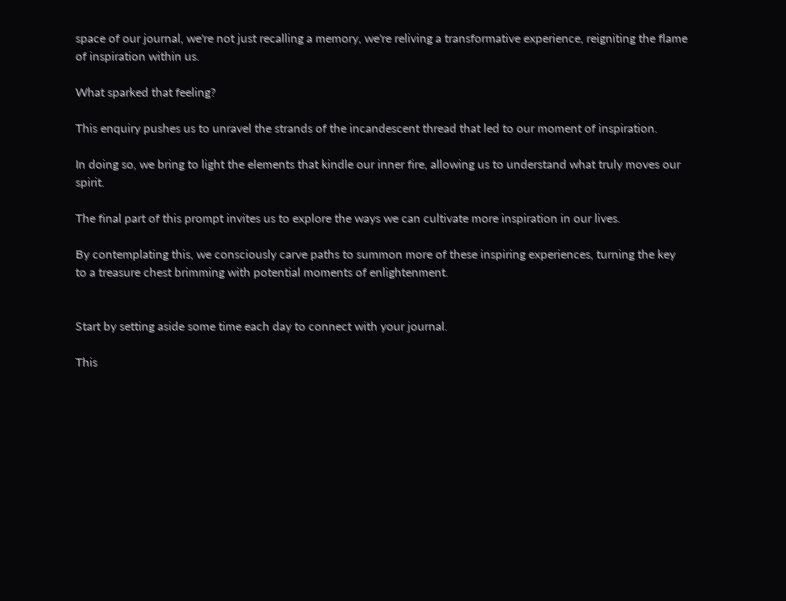space of our journal, we're not just recalling a memory, we're reliving a transformative experience, reigniting the flame of inspiration within us.

What sparked that feeling?

This enquiry pushes us to unravel the strands of the incandescent thread that led to our moment of inspiration.

In doing so, we bring to light the elements that kindle our inner fire, allowing us to understand what truly moves our spirit.

The final part of this prompt invites us to explore the ways we can cultivate more inspiration in our lives.

By contemplating this, we consciously carve paths to summon more of these inspiring experiences, turning the key to a treasure chest brimming with potential moments of enlightenment.


Start by setting aside some time each day to connect with your journal.

This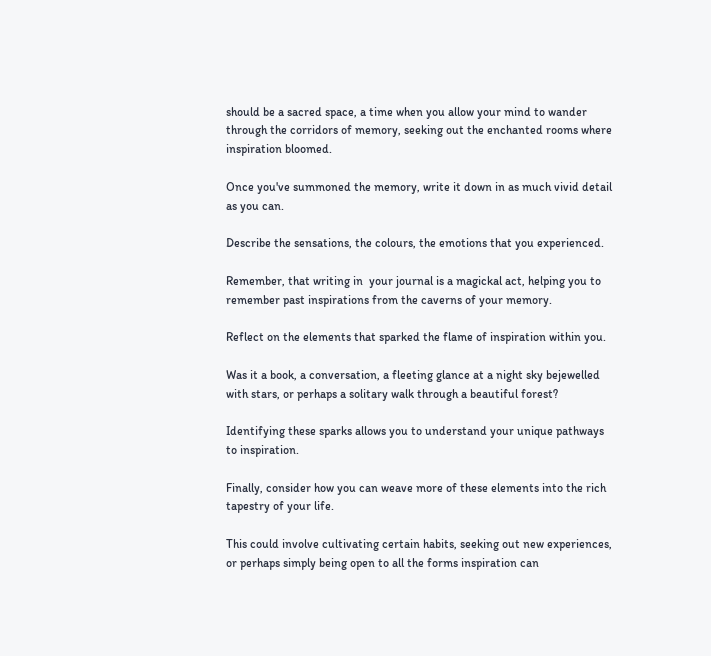should be a sacred space, a time when you allow your mind to wander through the corridors of memory, seeking out the enchanted rooms where inspiration bloomed.

Once you've summoned the memory, write it down in as much vivid detail as you can.

Describe the sensations, the colours, the emotions that you experienced.

Remember, that writing in  your journal is a magickal act, helping you to remember past inspirations from the caverns of your memory.

Reflect on the elements that sparked the flame of inspiration within you.

Was it a book, a conversation, a fleeting glance at a night sky bejewelled with stars, or perhaps a solitary walk through a beautiful forest?

Identifying these sparks allows you to understand your unique pathways to inspiration.

Finally, consider how you can weave more of these elements into the rich tapestry of your life.

This could involve cultivating certain habits, seeking out new experiences, or perhaps simply being open to all the forms inspiration can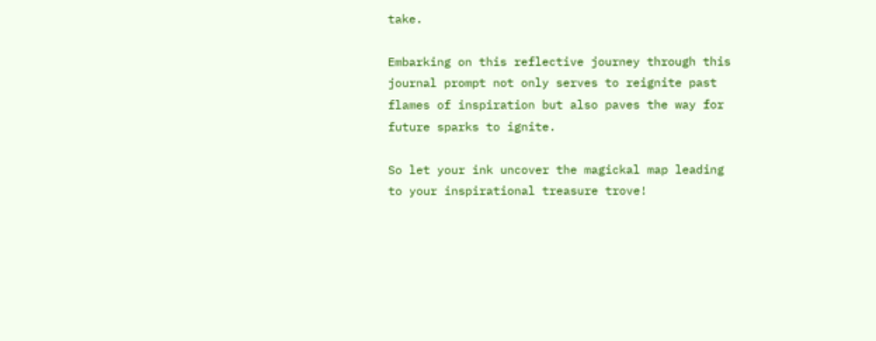take.

Embarking on this reflective journey through this journal prompt not only serves to reignite past flames of inspiration but also paves the way for future sparks to ignite.

So let your ink uncover the magickal map leading to your inspirational treasure trove!